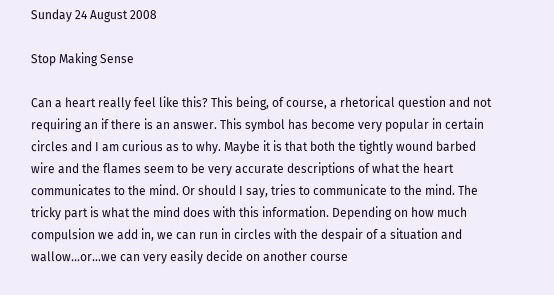Sunday 24 August 2008

Stop Making Sense

Can a heart really feel like this? This being, of course, a rhetorical question and not requiring an if there is an answer. This symbol has become very popular in certain circles and I am curious as to why. Maybe it is that both the tightly wound barbed wire and the flames seem to be very accurate descriptions of what the heart communicates to the mind. Or should I say, tries to communicate to the mind. The tricky part is what the mind does with this information. Depending on how much compulsion we add in, we can run in circles with the despair of a situation and wallow...or...we can very easily decide on another course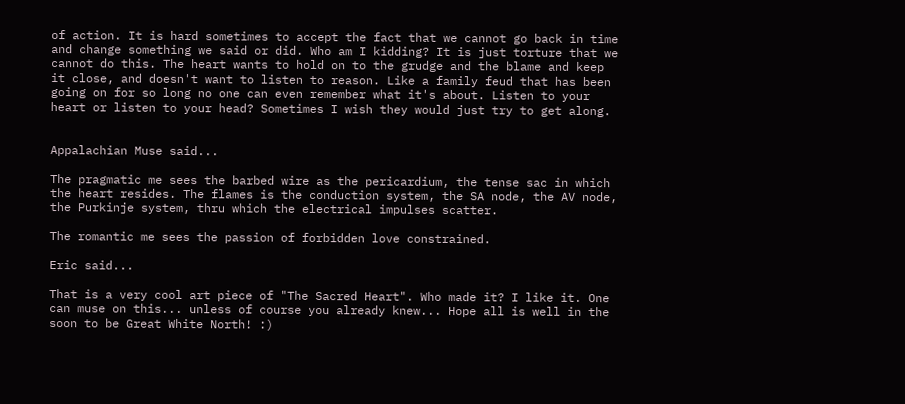of action. It is hard sometimes to accept the fact that we cannot go back in time and change something we said or did. Who am I kidding? It is just torture that we cannot do this. The heart wants to hold on to the grudge and the blame and keep it close, and doesn't want to listen to reason. Like a family feud that has been going on for so long no one can even remember what it's about. Listen to your heart or listen to your head? Sometimes I wish they would just try to get along.


Appalachian Muse said...

The pragmatic me sees the barbed wire as the pericardium, the tense sac in which the heart resides. The flames is the conduction system, the SA node, the AV node, the Purkinje system, thru which the electrical impulses scatter.

The romantic me sees the passion of forbidden love constrained.

Eric said...

That is a very cool art piece of "The Sacred Heart". Who made it? I like it. One can muse on this... unless of course you already knew... Hope all is well in the soon to be Great White North! :)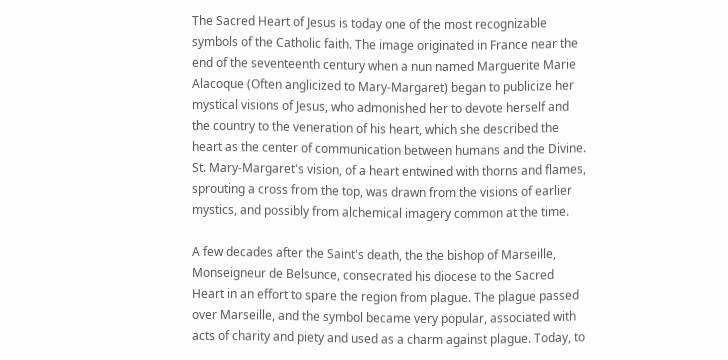The Sacred Heart of Jesus is today one of the most recognizable symbols of the Catholic faith. The image originated in France near the end of the seventeenth century when a nun named Marguerite Marie Alacoque (Often anglicized to Mary-Margaret) began to publicize her mystical visions of Jesus, who admonished her to devote herself and the country to the veneration of his heart, which she described the heart as the center of communication between humans and the Divine. St. Mary-Margaret's vision, of a heart entwined with thorns and flames, sprouting a cross from the top, was drawn from the visions of earlier mystics, and possibly from alchemical imagery common at the time.

A few decades after the Saint's death, the the bishop of Marseille, Monseigneur de Belsunce, consecrated his diocese to the Sacred Heart in an effort to spare the region from plague. The plague passed over Marseille, and the symbol became very popular, associated with acts of charity and piety and used as a charm against plague. Today, to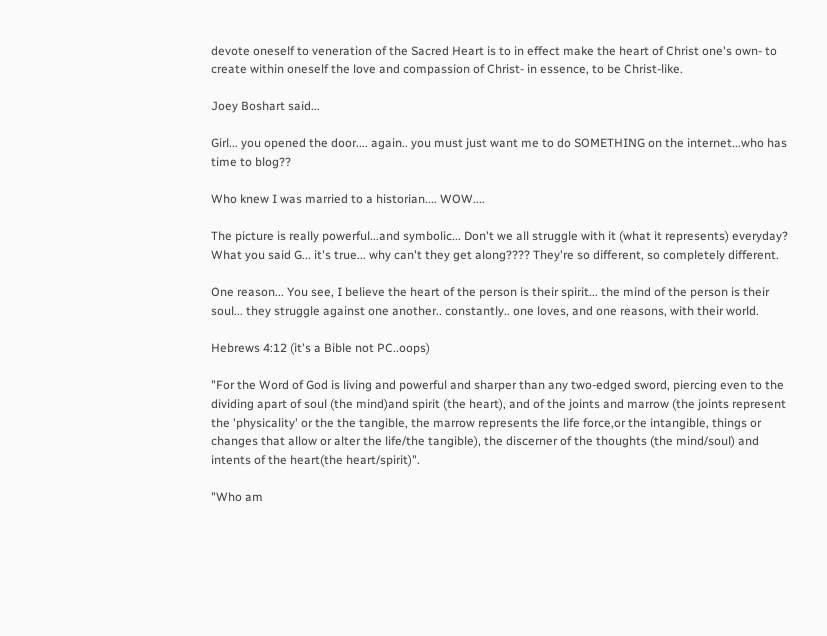devote oneself to veneration of the Sacred Heart is to in effect make the heart of Christ one's own- to create within oneself the love and compassion of Christ- in essence, to be Christ-like.

Joey Boshart said...

Girl... you opened the door.... again.. you must just want me to do SOMETHING on the internet...who has time to blog??

Who knew I was married to a historian.... WOW....

The picture is really powerful...and symbolic... Don't we all struggle with it (what it represents) everyday? What you said G... it's true... why can't they get along???? They're so different, so completely different.

One reason... You see, I believe the heart of the person is their spirit... the mind of the person is their soul... they struggle against one another.. constantly.. one loves, and one reasons, with their world.

Hebrews 4:12 (it's a Bible not PC..oops)

"For the Word of God is living and powerful and sharper than any two-edged sword, piercing even to the dividing apart of soul (the mind)and spirit (the heart), and of the joints and marrow (the joints represent the 'physicality' or the the tangible, the marrow represents the life force,or the intangible, things or changes that allow or alter the life/the tangible), the discerner of the thoughts (the mind/soul) and intents of the heart(the heart/spirit)".

"Who am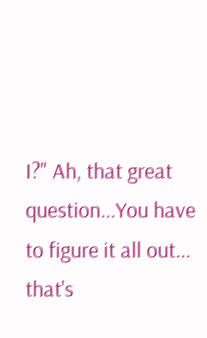I?" Ah, that great question...You have to figure it all out... that's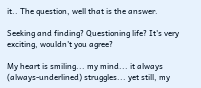it.. The question, well that is the answer.

Seeking and finding? Questioning life? It's very exciting, wouldn't you agree?

My heart is smiling... my mind... it always (always-underlined) struggles... yet still, my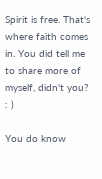Spirit is free. That's where faith comes in. You did tell me to share more of myself, didn't you? : )

You do know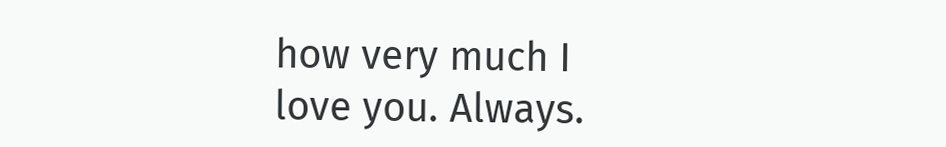how very much I love you. Always.